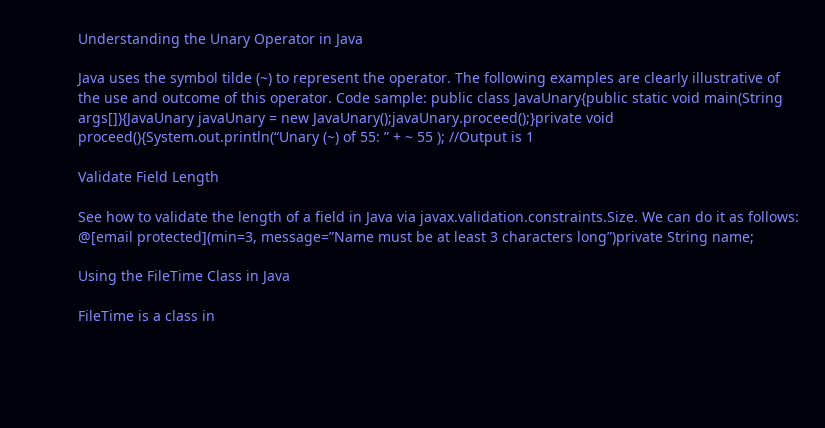Understanding the Unary Operator in Java

Java uses the symbol tilde (~) to represent the operator. The following examples are clearly illustrative of the use and outcome of this operator. Code sample: public class JavaUnary{public static void main(String args[]){JavaUnary javaUnary = new JavaUnary();javaUnary.proceed();}private void proceed(){System.out.println(“Unary (~) of 55: ” + ~ 55 ); //Output is 1

Validate Field Length

See how to validate the length of a field in Java via javax.validation.constraints.Size. We can do it as follows: @[email protected](min=3, message=”Name must be at least 3 characters long”)private String name;

Using the FileTime Class in Java

FileTime is a class in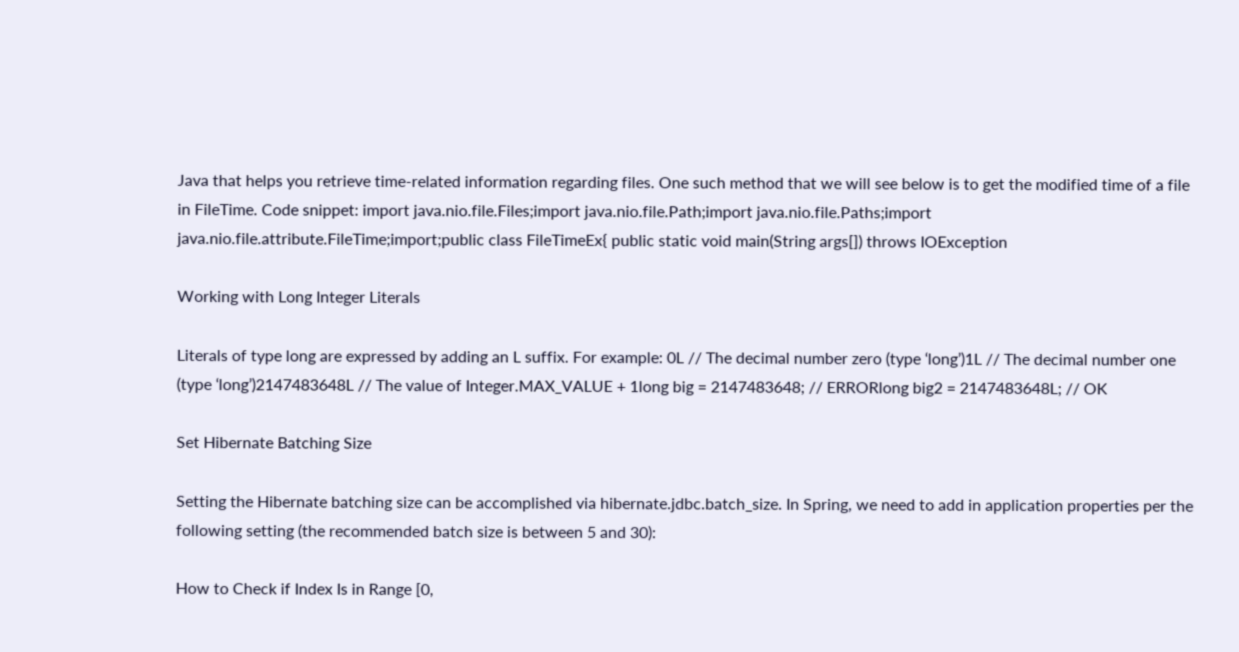Java that helps you retrieve time-related information regarding files. One such method that we will see below is to get the modified time of a file in FileTime. Code snippet: import java.nio.file.Files;import java.nio.file.Path;import java.nio.file.Paths;import java.nio.file.attribute.FileTime;import;public class FileTimeEx{ public static void main(String args[]) throws IOException

Working with Long Integer Literals

Literals of type long are expressed by adding an L suffix. For example: 0L // The decimal number zero (type ‘long’)1L // The decimal number one (type ‘long’)2147483648L // The value of Integer.MAX_VALUE + 1long big = 2147483648; // ERRORlong big2 = 2147483648L; // OK

Set Hibernate Batching Size

Setting the Hibernate batching size can be accomplished via hibernate.jdbc.batch_size. In Spring, we need to add in application properties per the following setting (the recommended batch size is between 5 and 30):

How to Check if Index Is in Range [0,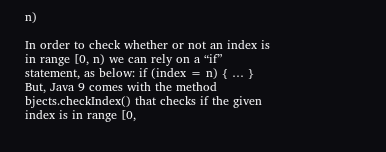n)

In order to check whether or not an index is in range [0, n) we can rely on a “if” statement, as below: if (index = n) { … } But, Java 9 comes with the method bjects.checkIndex() that checks if the given index is in range [0,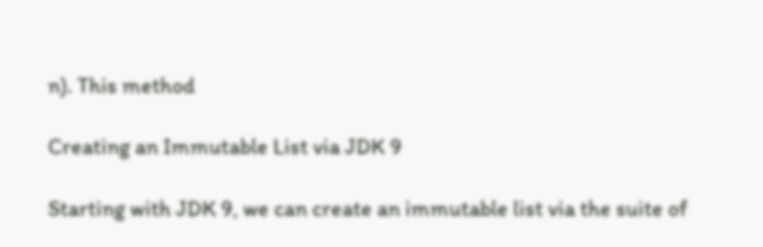n). This method

Creating an Immutable List via JDK 9

Starting with JDK 9, we can create an immutable list via the suite of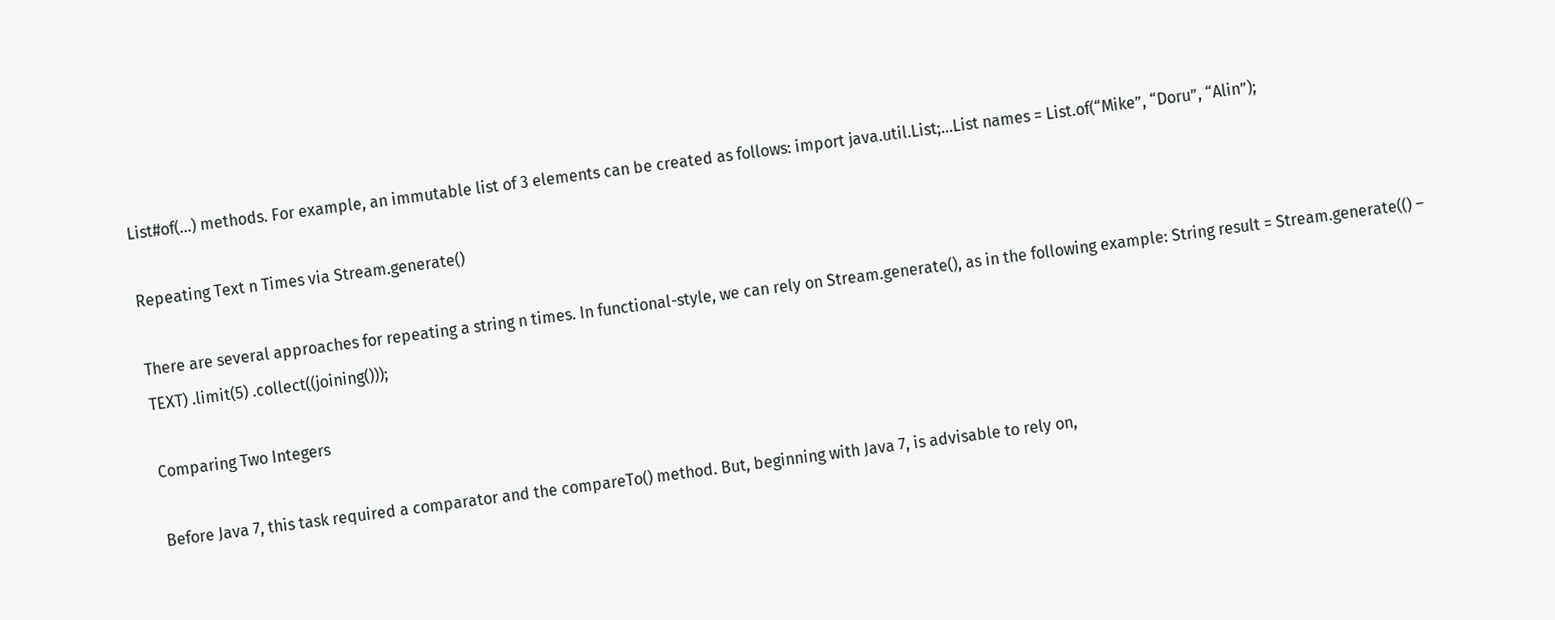List#of(…) methods. For example, an immutable list of 3 elements can be created as follows: import java.util.List;…List names = List.of(“Mike”, “Doru”, “Alin”);

Repeating Text n Times via Stream.generate()

There are several approaches for repeating a string n times. In functional-style, we can rely on Stream.generate(), as in the following example: String result = Stream.generate(() – TEXT) .limit(5) .collect((joining()));

Comparing Two Integers

Before Java 7, this task required a comparator and the compareTo() method. But, beginning with Java 7, is advisable to rely on,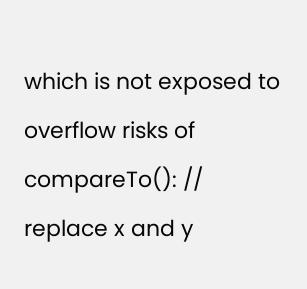which is not exposed to overflow risks of compareTo(): // replace x and y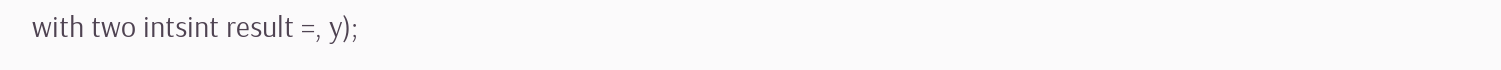with two intsint result =, y);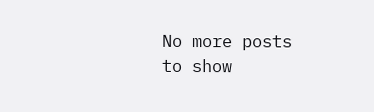No more posts to show